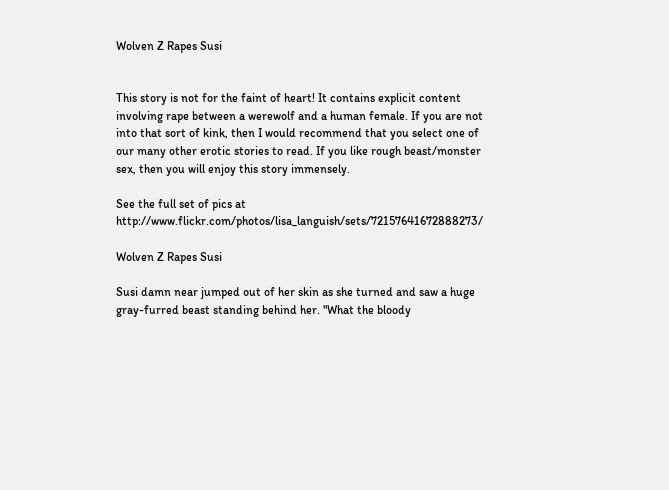Wolven Z Rapes Susi


This story is not for the faint of heart! It contains explicit content involving rape between a werewolf and a human female. If you are not into that sort of kink, then I would recommend that you select one of our many other erotic stories to read. If you like rough beast/monster sex, then you will enjoy this story immensely.

See the full set of pics at http://www.flickr.com/photos/lisa_languish/sets/72157641672888273/

Wolven Z Rapes Susi

Susi damn near jumped out of her skin as she turned and saw a huge gray-furred beast standing behind her. "What the bloody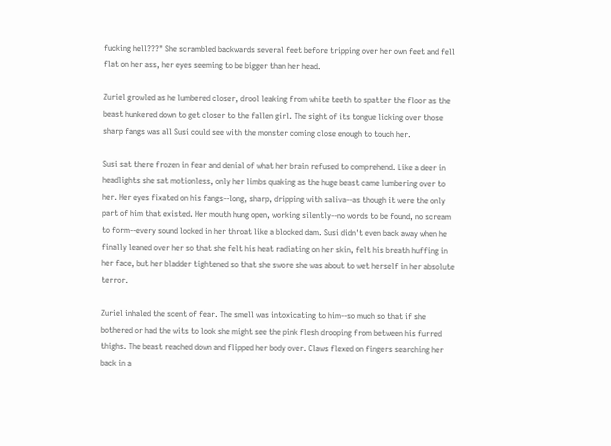fucking hell???" She scrambled backwards several feet before tripping over her own feet and fell flat on her ass, her eyes seeming to be bigger than her head.

Zuriel growled as he lumbered closer, drool leaking from white teeth to spatter the floor as the beast hunkered down to get closer to the fallen girl. The sight of its tongue licking over those sharp fangs was all Susi could see with the monster coming close enough to touch her.

Susi sat there frozen in fear and denial of what her brain refused to comprehend. Like a deer in headlights she sat motionless, only her limbs quaking as the huge beast came lumbering over to her. Her eyes fixated on his fangs--long, sharp, dripping with saliva--as though it were the only part of him that existed. Her mouth hung open, working silently--no words to be found, no scream to form--every sound locked in her throat like a blocked dam. Susi didn't even back away when he finally leaned over her so that she felt his heat radiating on her skin, felt his breath huffing in her face, but her bladder tightened so that she swore she was about to wet herself in her absolute terror.

Zuriel inhaled the scent of fear. The smell was intoxicating to him--so much so that if she bothered or had the wits to look she might see the pink flesh drooping from between his furred thighs. The beast reached down and flipped her body over. Claws flexed on fingers searching her back in a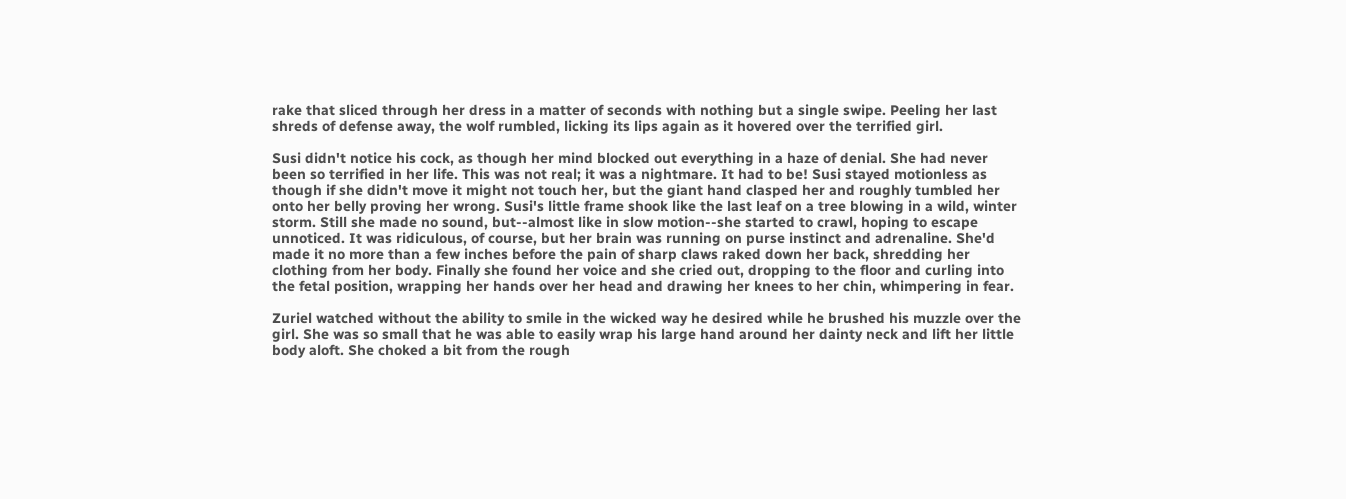rake that sliced through her dress in a matter of seconds with nothing but a single swipe. Peeling her last shreds of defense away, the wolf rumbled, licking its lips again as it hovered over the terrified girl.

Susi didn't notice his cock, as though her mind blocked out everything in a haze of denial. She had never been so terrified in her life. This was not real; it was a nightmare. It had to be! Susi stayed motionless as though if she didn't move it might not touch her, but the giant hand clasped her and roughly tumbled her onto her belly proving her wrong. Susi's little frame shook like the last leaf on a tree blowing in a wild, winter storm. Still she made no sound, but--almost like in slow motion--she started to crawl, hoping to escape unnoticed. It was ridiculous, of course, but her brain was running on purse instinct and adrenaline. She'd made it no more than a few inches before the pain of sharp claws raked down her back, shredding her clothing from her body. Finally she found her voice and she cried out, dropping to the floor and curling into the fetal position, wrapping her hands over her head and drawing her knees to her chin, whimpering in fear.

Zuriel watched without the ability to smile in the wicked way he desired while he brushed his muzzle over the girl. She was so small that he was able to easily wrap his large hand around her dainty neck and lift her little body aloft. She choked a bit from the rough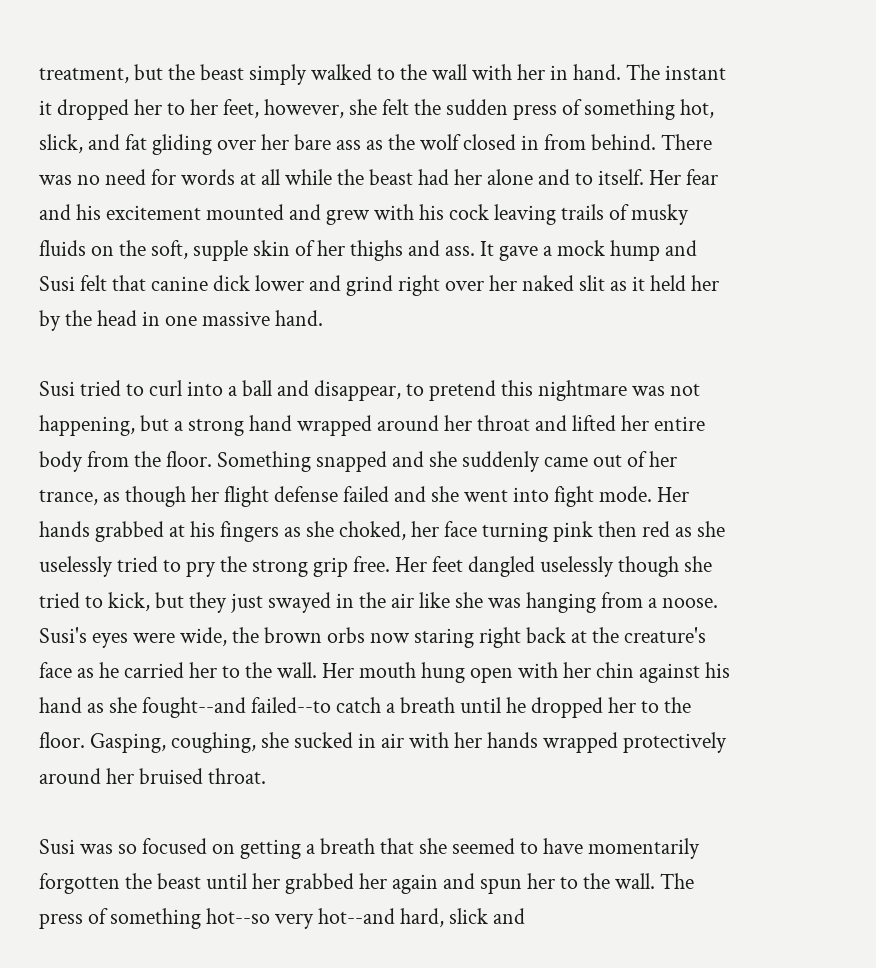treatment, but the beast simply walked to the wall with her in hand. The instant it dropped her to her feet, however, she felt the sudden press of something hot, slick, and fat gliding over her bare ass as the wolf closed in from behind. There was no need for words at all while the beast had her alone and to itself. Her fear and his excitement mounted and grew with his cock leaving trails of musky fluids on the soft, supple skin of her thighs and ass. It gave a mock hump and Susi felt that canine dick lower and grind right over her naked slit as it held her by the head in one massive hand.

Susi tried to curl into a ball and disappear, to pretend this nightmare was not happening, but a strong hand wrapped around her throat and lifted her entire body from the floor. Something snapped and she suddenly came out of her trance, as though her flight defense failed and she went into fight mode. Her hands grabbed at his fingers as she choked, her face turning pink then red as she uselessly tried to pry the strong grip free. Her feet dangled uselessly though she tried to kick, but they just swayed in the air like she was hanging from a noose. Susi's eyes were wide, the brown orbs now staring right back at the creature's face as he carried her to the wall. Her mouth hung open with her chin against his hand as she fought--and failed--to catch a breath until he dropped her to the floor. Gasping, coughing, she sucked in air with her hands wrapped protectively around her bruised throat.

Susi was so focused on getting a breath that she seemed to have momentarily forgotten the beast until her grabbed her again and spun her to the wall. The press of something hot--so very hot--and hard, slick and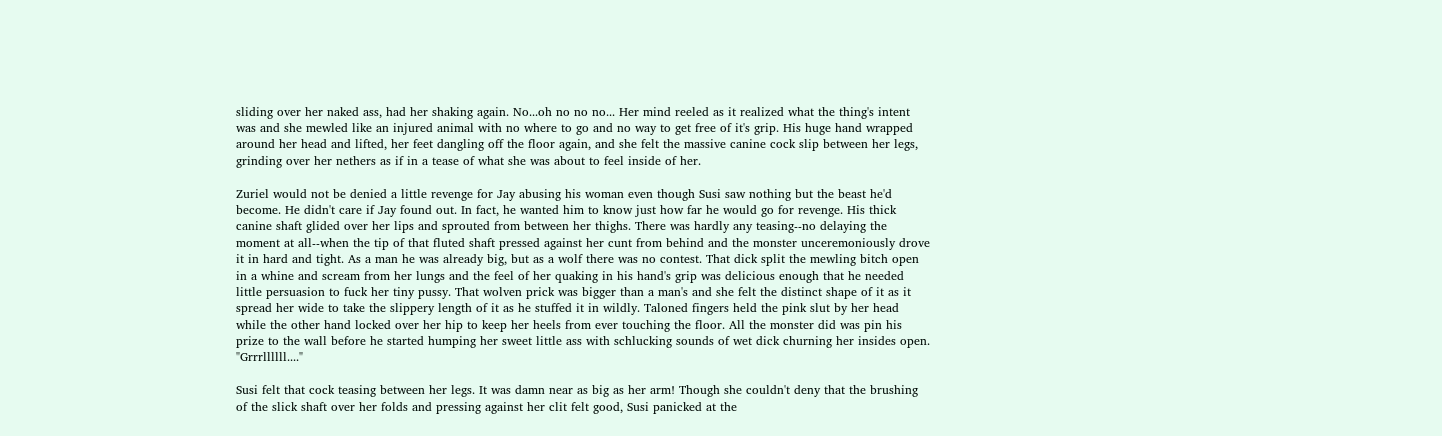sliding over her naked ass, had her shaking again. No...oh no no no... Her mind reeled as it realized what the thing's intent was and she mewled like an injured animal with no where to go and no way to get free of it's grip. His huge hand wrapped around her head and lifted, her feet dangling off the floor again, and she felt the massive canine cock slip between her legs, grinding over her nethers as if in a tease of what she was about to feel inside of her.

Zuriel would not be denied a little revenge for Jay abusing his woman even though Susi saw nothing but the beast he'd become. He didn't care if Jay found out. In fact, he wanted him to know just how far he would go for revenge. His thick canine shaft glided over her lips and sprouted from between her thighs. There was hardly any teasing--no delaying the moment at all--when the tip of that fluted shaft pressed against her cunt from behind and the monster unceremoniously drove it in hard and tight. As a man he was already big, but as a wolf there was no contest. That dick split the mewling bitch open in a whine and scream from her lungs and the feel of her quaking in his hand's grip was delicious enough that he needed little persuasion to fuck her tiny pussy. That wolven prick was bigger than a man's and she felt the distinct shape of it as it spread her wide to take the slippery length of it as he stuffed it in wildly. Taloned fingers held the pink slut by her head while the other hand locked over her hip to keep her heels from ever touching the floor. All the monster did was pin his prize to the wall before he started humping her sweet little ass with schlucking sounds of wet dick churning her insides open. "Grrrllllll...."

Susi felt that cock teasing between her legs. It was damn near as big as her arm! Though she couldn't deny that the brushing of the slick shaft over her folds and pressing against her clit felt good, Susi panicked at the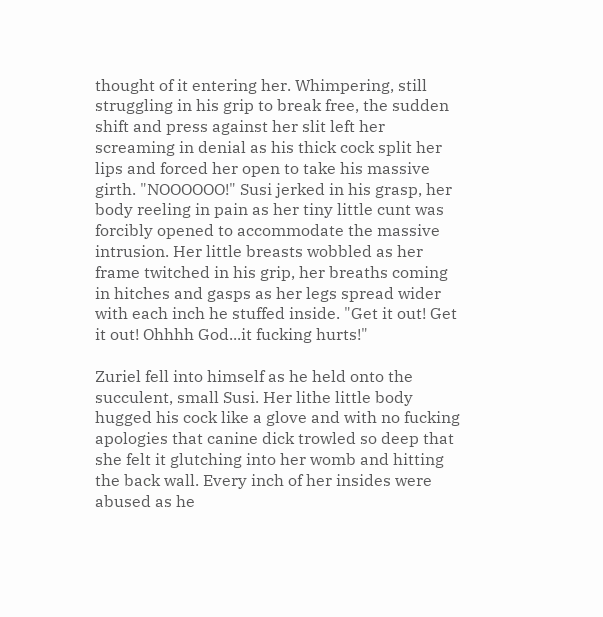thought of it entering her. Whimpering, still struggling in his grip to break free, the sudden shift and press against her slit left her screaming in denial as his thick cock split her lips and forced her open to take his massive girth. "NOOOOOO!" Susi jerked in his grasp, her body reeling in pain as her tiny little cunt was forcibly opened to accommodate the massive intrusion. Her little breasts wobbled as her frame twitched in his grip, her breaths coming in hitches and gasps as her legs spread wider with each inch he stuffed inside. "Get it out! Get it out! Ohhhh God...it fucking hurts!"

Zuriel fell into himself as he held onto the succulent, small Susi. Her lithe little body hugged his cock like a glove and with no fucking apologies that canine dick trowled so deep that she felt it glutching into her womb and hitting the back wall. Every inch of her insides were abused as he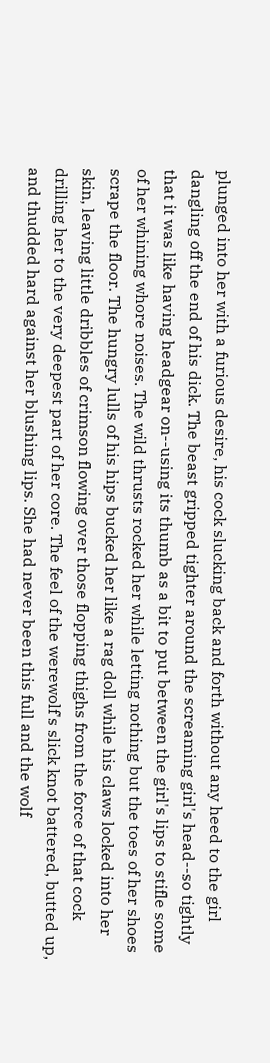plunged into her with a furious desire, his cock slucking back and forth without any heed to the girl dangling off the end of his dick. The beast gripped tighter around the screaming girl's head--so tightly that it was like having headgear on--using its thumb as a bit to put between the girl's lips to stifle some of her whining whore noises. The wild thrusts rocked her while letting nothing but the toes of her shoes scrape the floor. The hungry lulls of his hips bucked her like a rag doll while his claws locked into her skin, leaving little dribbles of crimson flowing over those flopping thighs from the force of that cock drilling her to the very deepest part of her core. The feel of the werewolf's slick knot battered, butted up, and thudded hard against her blushing lips. She had never been this full and the wolf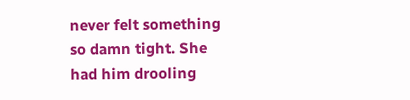never felt something so damn tight. She had him drooling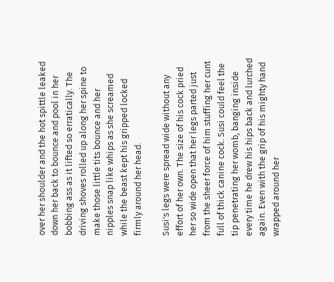over her shoulder and the hot spittle leaked down her back to bounce and pool in her bobbing ass as it lifted so erratically. The driving shoves rolled up along her spine to make those little tits bounce and her nipples snap like whips as she screamed while the beast kept his gripped locked firmly around her head.

Susi's legs were spread wide without any effort of her own. The size of his cock pried her so wide open that her legs parted just from the sheer force of him stuffing her cunt full of thick canine cock. Susi could feel the tip penetrating her womb, banging inside every time he drew his hips back and lurched again. Even with the grip of his mighty hand wrapped around her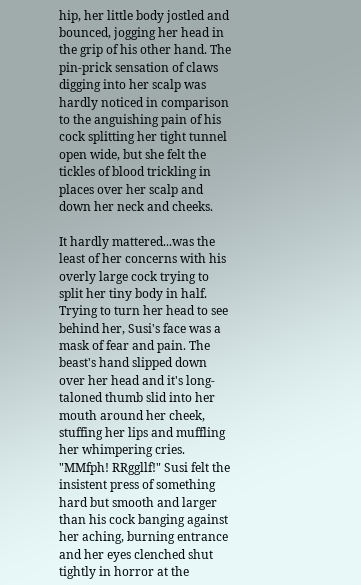hip, her little body jostled and bounced, jogging her head in the grip of his other hand. The pin-prick sensation of claws digging into her scalp was hardly noticed in comparison to the anguishing pain of his cock splitting her tight tunnel open wide, but she felt the tickles of blood trickling in places over her scalp and down her neck and cheeks.

It hardly mattered...was the least of her concerns with his overly large cock trying to split her tiny body in half. Trying to turn her head to see behind her, Susi's face was a mask of fear and pain. The beast's hand slipped down over her head and it's long-taloned thumb slid into her mouth around her cheek, stuffing her lips and muffling her whimpering cries. "MMfph! RRggllf!" Susi felt the insistent press of something hard but smooth and larger than his cock banging against her aching, burning entrance and her eyes clenched shut tightly in horror at the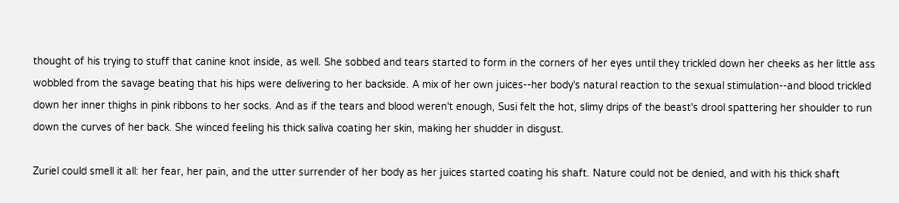thought of his trying to stuff that canine knot inside, as well. She sobbed and tears started to form in the corners of her eyes until they trickled down her cheeks as her little ass wobbled from the savage beating that his hips were delivering to her backside. A mix of her own juices--her body's natural reaction to the sexual stimulation--and blood trickled down her inner thighs in pink ribbons to her socks. And as if the tears and blood weren't enough, Susi felt the hot, slimy drips of the beast's drool spattering her shoulder to run down the curves of her back. She winced feeling his thick saliva coating her skin, making her shudder in disgust.

Zuriel could smell it all: her fear, her pain, and the utter surrender of her body as her juices started coating his shaft. Nature could not be denied, and with his thick shaft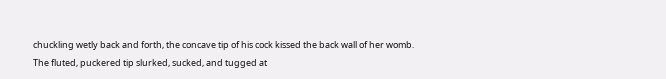chuckling wetly back and forth, the concave tip of his cock kissed the back wall of her womb. The fluted, puckered tip slurked, sucked, and tugged at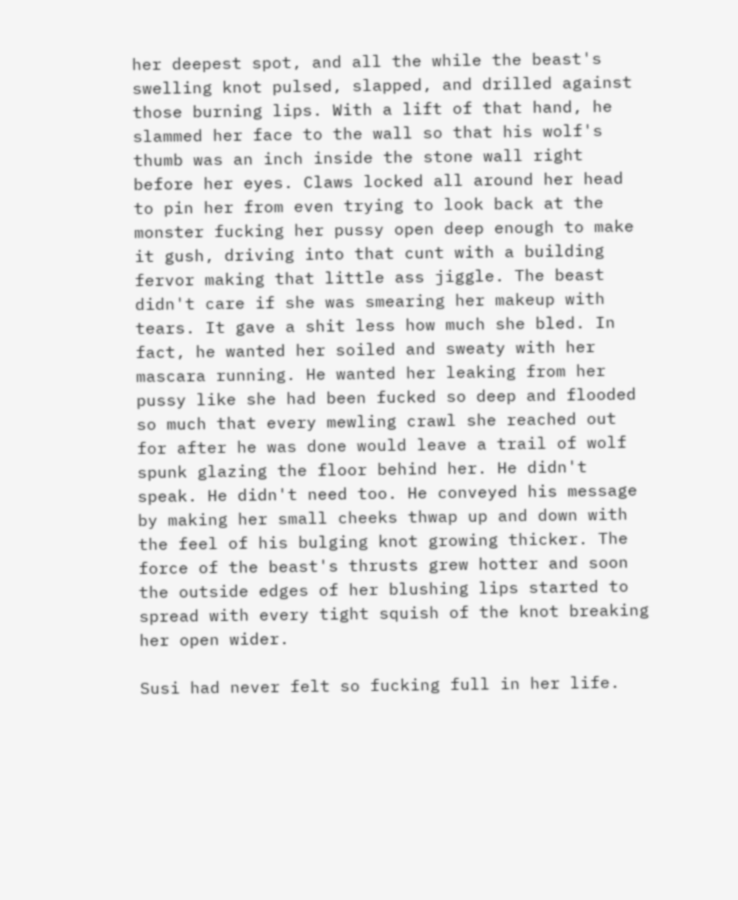her deepest spot, and all the while the beast's swelling knot pulsed, slapped, and drilled against those burning lips. With a lift of that hand, he slammed her face to the wall so that his wolf's thumb was an inch inside the stone wall right before her eyes. Claws locked all around her head to pin her from even trying to look back at the monster fucking her pussy open deep enough to make it gush, driving into that cunt with a building fervor making that little ass jiggle. The beast didn't care if she was smearing her makeup with tears. It gave a shit less how much she bled. In fact, he wanted her soiled and sweaty with her mascara running. He wanted her leaking from her pussy like she had been fucked so deep and flooded so much that every mewling crawl she reached out for after he was done would leave a trail of wolf spunk glazing the floor behind her. He didn't speak. He didn't need too. He conveyed his message by making her small cheeks thwap up and down with the feel of his bulging knot growing thicker. The force of the beast's thrusts grew hotter and soon the outside edges of her blushing lips started to spread with every tight squish of the knot breaking her open wider.

Susi had never felt so fucking full in her life.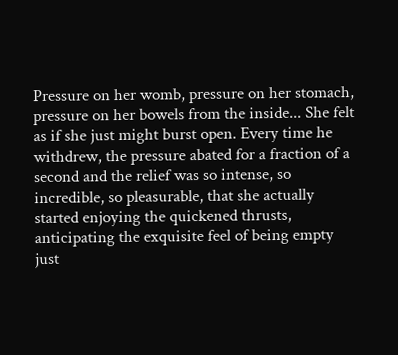Pressure on her womb, pressure on her stomach, pressure on her bowels from the inside... She felt as if she just might burst open. Every time he withdrew, the pressure abated for a fraction of a second and the relief was so intense, so incredible, so pleasurable, that she actually started enjoying the quickened thrusts, anticipating the exquisite feel of being empty just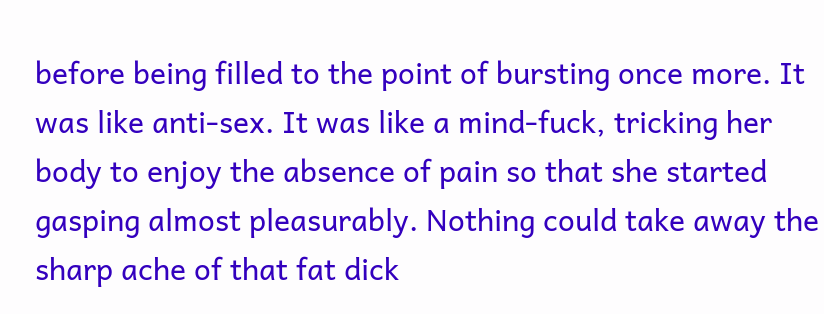before being filled to the point of bursting once more. It was like anti-sex. It was like a mind-fuck, tricking her body to enjoy the absence of pain so that she started gasping almost pleasurably. Nothing could take away the sharp ache of that fat dick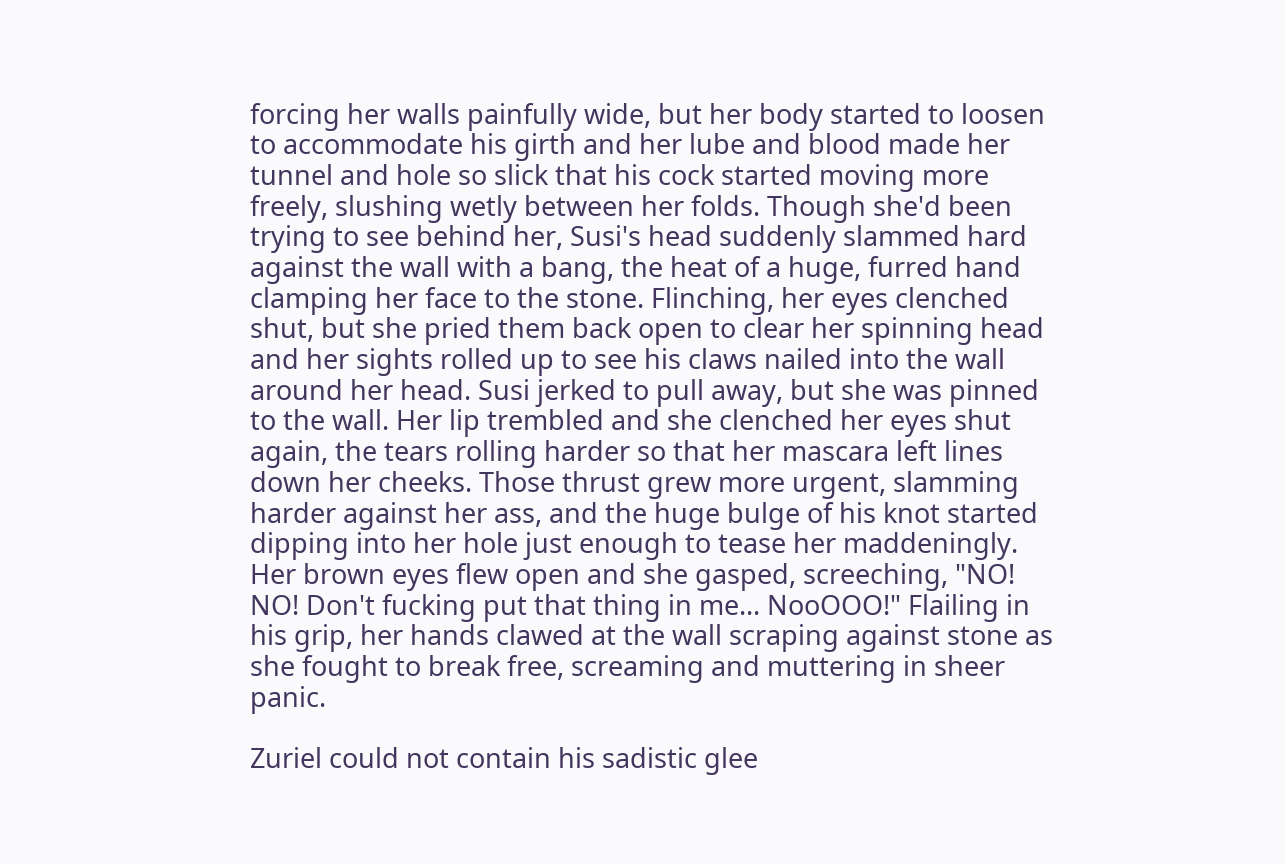forcing her walls painfully wide, but her body started to loosen to accommodate his girth and her lube and blood made her tunnel and hole so slick that his cock started moving more freely, slushing wetly between her folds. Though she'd been trying to see behind her, Susi's head suddenly slammed hard against the wall with a bang, the heat of a huge, furred hand clamping her face to the stone. Flinching, her eyes clenched shut, but she pried them back open to clear her spinning head and her sights rolled up to see his claws nailed into the wall around her head. Susi jerked to pull away, but she was pinned to the wall. Her lip trembled and she clenched her eyes shut again, the tears rolling harder so that her mascara left lines down her cheeks. Those thrust grew more urgent, slamming harder against her ass, and the huge bulge of his knot started dipping into her hole just enough to tease her maddeningly. Her brown eyes flew open and she gasped, screeching, "NO! NO! Don't fucking put that thing in me... NooOOO!" Flailing in his grip, her hands clawed at the wall scraping against stone as she fought to break free, screaming and muttering in sheer panic.

Zuriel could not contain his sadistic glee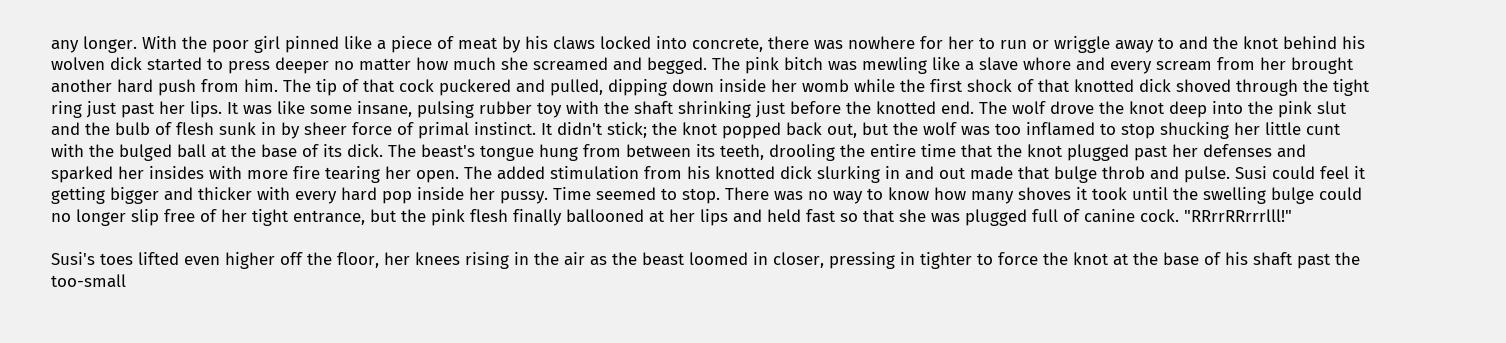any longer. With the poor girl pinned like a piece of meat by his claws locked into concrete, there was nowhere for her to run or wriggle away to and the knot behind his wolven dick started to press deeper no matter how much she screamed and begged. The pink bitch was mewling like a slave whore and every scream from her brought another hard push from him. The tip of that cock puckered and pulled, dipping down inside her womb while the first shock of that knotted dick shoved through the tight ring just past her lips. It was like some insane, pulsing rubber toy with the shaft shrinking just before the knotted end. The wolf drove the knot deep into the pink slut and the bulb of flesh sunk in by sheer force of primal instinct. It didn't stick; the knot popped back out, but the wolf was too inflamed to stop shucking her little cunt with the bulged ball at the base of its dick. The beast's tongue hung from between its teeth, drooling the entire time that the knot plugged past her defenses and sparked her insides with more fire tearing her open. The added stimulation from his knotted dick slurking in and out made that bulge throb and pulse. Susi could feel it getting bigger and thicker with every hard pop inside her pussy. Time seemed to stop. There was no way to know how many shoves it took until the swelling bulge could no longer slip free of her tight entrance, but the pink flesh finally ballooned at her lips and held fast so that she was plugged full of canine cock. "RRrrRRrrrlll!"

Susi's toes lifted even higher off the floor, her knees rising in the air as the beast loomed in closer, pressing in tighter to force the knot at the base of his shaft past the too-small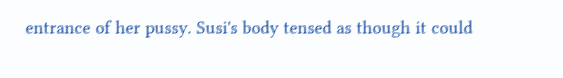entrance of her pussy. Susi's body tensed as though it could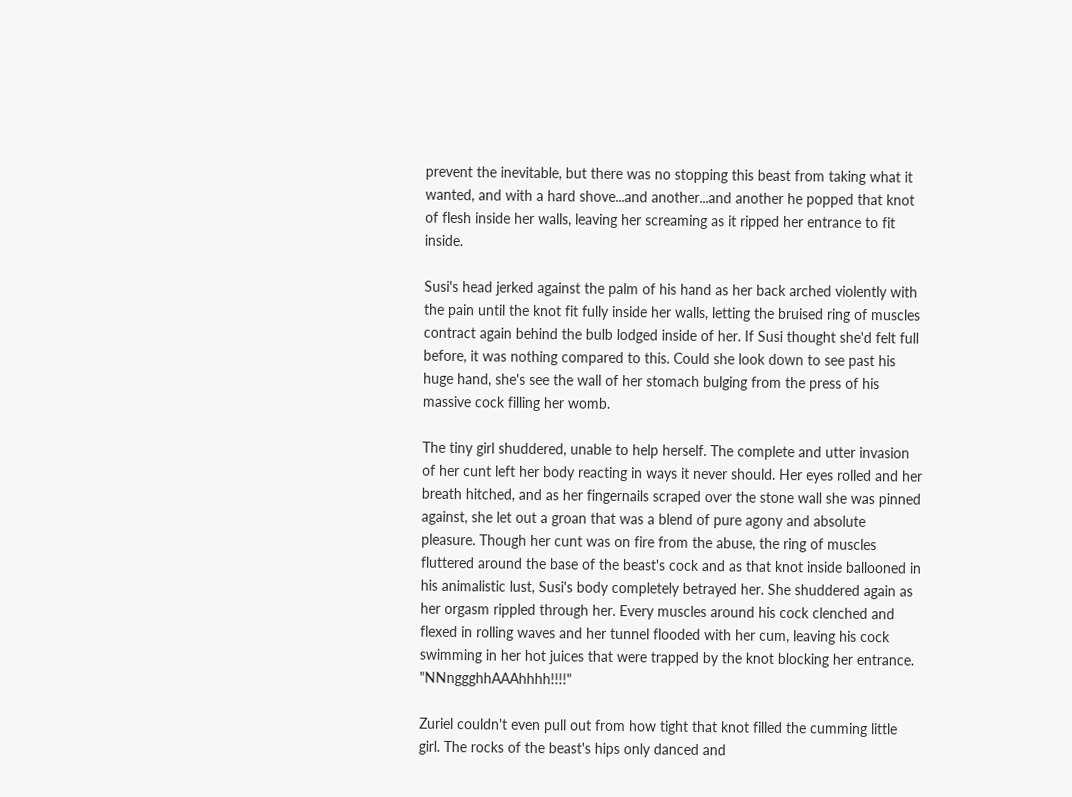prevent the inevitable, but there was no stopping this beast from taking what it wanted, and with a hard shove...and another...and another he popped that knot of flesh inside her walls, leaving her screaming as it ripped her entrance to fit inside.

Susi's head jerked against the palm of his hand as her back arched violently with the pain until the knot fit fully inside her walls, letting the bruised ring of muscles contract again behind the bulb lodged inside of her. If Susi thought she'd felt full before, it was nothing compared to this. Could she look down to see past his huge hand, she's see the wall of her stomach bulging from the press of his massive cock filling her womb.

The tiny girl shuddered, unable to help herself. The complete and utter invasion of her cunt left her body reacting in ways it never should. Her eyes rolled and her breath hitched, and as her fingernails scraped over the stone wall she was pinned against, she let out a groan that was a blend of pure agony and absolute pleasure. Though her cunt was on fire from the abuse, the ring of muscles fluttered around the base of the beast's cock and as that knot inside ballooned in his animalistic lust, Susi's body completely betrayed her. She shuddered again as her orgasm rippled through her. Every muscles around his cock clenched and flexed in rolling waves and her tunnel flooded with her cum, leaving his cock swimming in her hot juices that were trapped by the knot blocking her entrance. "NNnggghhAAAhhhh!!!!"

Zuriel couldn't even pull out from how tight that knot filled the cumming little girl. The rocks of the beast's hips only danced and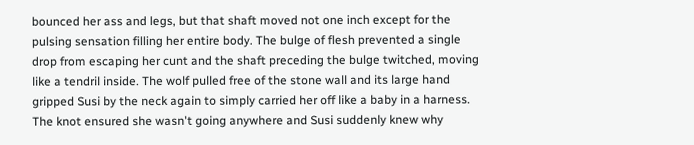bounced her ass and legs, but that shaft moved not one inch except for the pulsing sensation filling her entire body. The bulge of flesh prevented a single drop from escaping her cunt and the shaft preceding the bulge twitched, moving like a tendril inside. The wolf pulled free of the stone wall and its large hand gripped Susi by the neck again to simply carried her off like a baby in a harness. The knot ensured she wasn't going anywhere and Susi suddenly knew why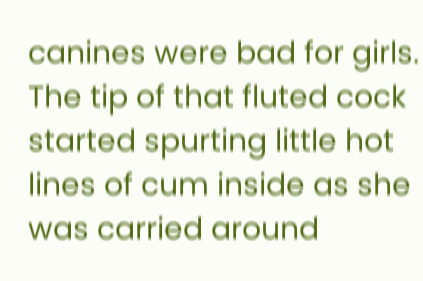canines were bad for girls. The tip of that fluted cock started spurting little hot lines of cum inside as she was carried around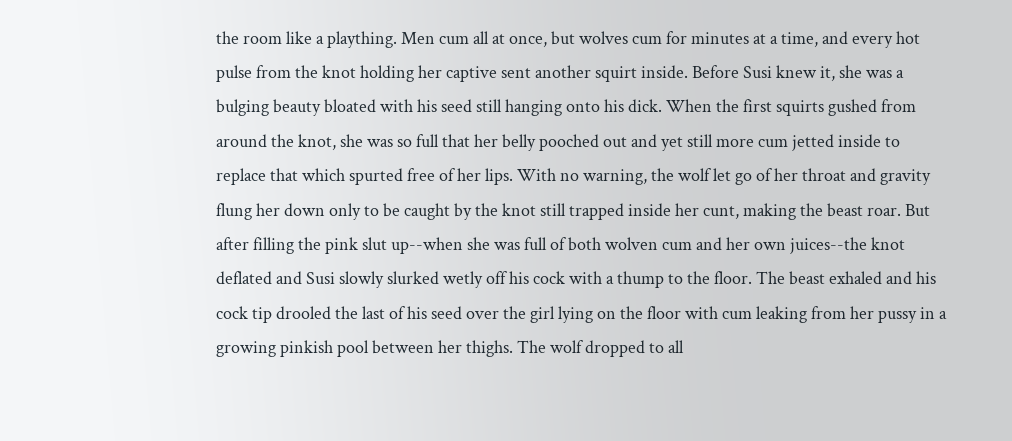the room like a plaything. Men cum all at once, but wolves cum for minutes at a time, and every hot pulse from the knot holding her captive sent another squirt inside. Before Susi knew it, she was a bulging beauty bloated with his seed still hanging onto his dick. When the first squirts gushed from around the knot, she was so full that her belly pooched out and yet still more cum jetted inside to replace that which spurted free of her lips. With no warning, the wolf let go of her throat and gravity flung her down only to be caught by the knot still trapped inside her cunt, making the beast roar. But after filling the pink slut up--when she was full of both wolven cum and her own juices--the knot deflated and Susi slowly slurked wetly off his cock with a thump to the floor. The beast exhaled and his cock tip drooled the last of his seed over the girl lying on the floor with cum leaking from her pussy in a growing pinkish pool between her thighs. The wolf dropped to all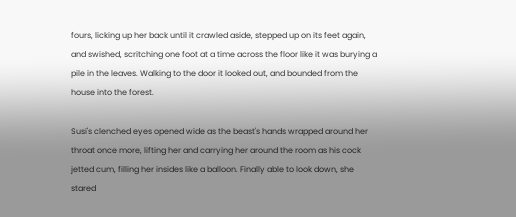fours, licking up her back until it crawled aside, stepped up on its feet again, and swished, scritching one foot at a time across the floor like it was burying a pile in the leaves. Walking to the door it looked out, and bounded from the house into the forest.

Susi's clenched eyes opened wide as the beast's hands wrapped around her throat once more, lifting her and carrying her around the room as his cock jetted cum, filling her insides like a balloon. Finally able to look down, she stared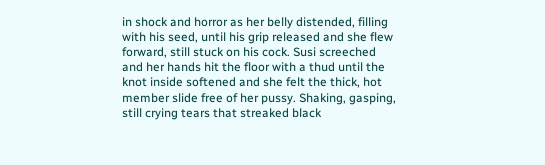in shock and horror as her belly distended, filling with his seed, until his grip released and she flew forward, still stuck on his cock. Susi screeched and her hands hit the floor with a thud until the knot inside softened and she felt the thick, hot member slide free of her pussy. Shaking, gasping, still crying tears that streaked black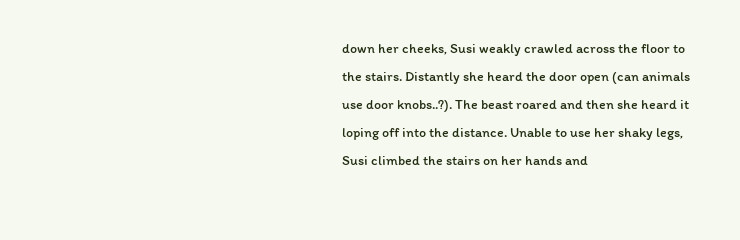down her cheeks, Susi weakly crawled across the floor to the stairs. Distantly she heard the door open (can animals use door knobs..?). The beast roared and then she heard it loping off into the distance. Unable to use her shaky legs, Susi climbed the stairs on her hands and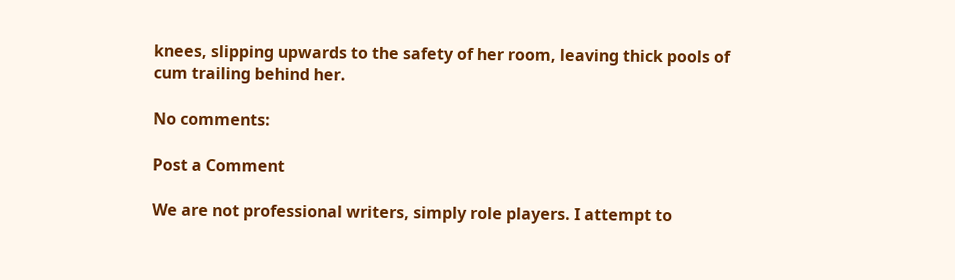knees, slipping upwards to the safety of her room, leaving thick pools of cum trailing behind her.

No comments:

Post a Comment

We are not professional writers, simply role players. I attempt to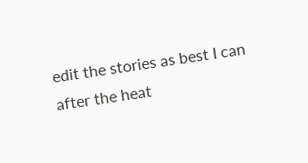edit the stories as best I can after the heat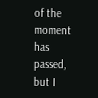of the moment has passed, but I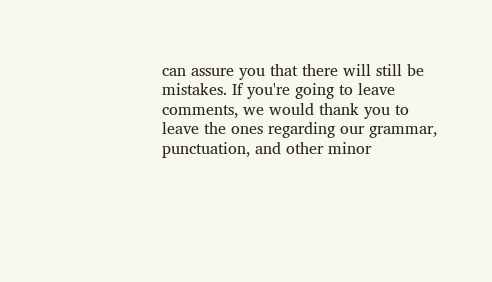can assure you that there will still be mistakes. If you're going to leave comments, we would thank you to leave the ones regarding our grammar, punctuation, and other minor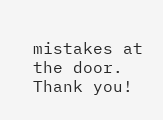mistakes at the door. Thank you!